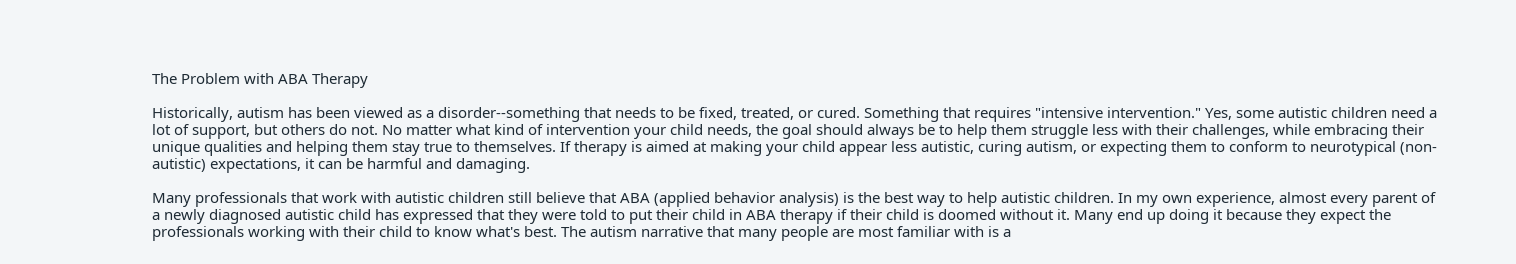The Problem with ABA Therapy

Historically, autism has been viewed as a disorder--something that needs to be fixed, treated, or cured. Something that requires "intensive intervention." Yes, some autistic children need a lot of support, but others do not. No matter what kind of intervention your child needs, the goal should always be to help them struggle less with their challenges, while embracing their unique qualities and helping them stay true to themselves. If therapy is aimed at making your child appear less autistic, curing autism, or expecting them to conform to neurotypical (non-autistic) expectations, it can be harmful and damaging.

Many professionals that work with autistic children still believe that ABA (applied behavior analysis) is the best way to help autistic children. In my own experience, almost every parent of a newly diagnosed autistic child has expressed that they were told to put their child in ABA therapy if their child is doomed without it. Many end up doing it because they expect the professionals working with their child to know what's best. The autism narrative that many people are most familiar with is a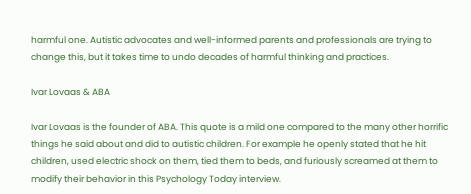harmful one. Autistic advocates and well-informed parents and professionals are trying to change this, but it takes time to undo decades of harmful thinking and practices.

Ivar Lovaas & ABA

Ivar Lovaas is the founder of ABA. This quote is a mild one compared to the many other horrific things he said about and did to autistic children. For example he openly stated that he hit children, used electric shock on them, tied them to beds, and furiously screamed at them to modify their behavior in this Psychology Today interview.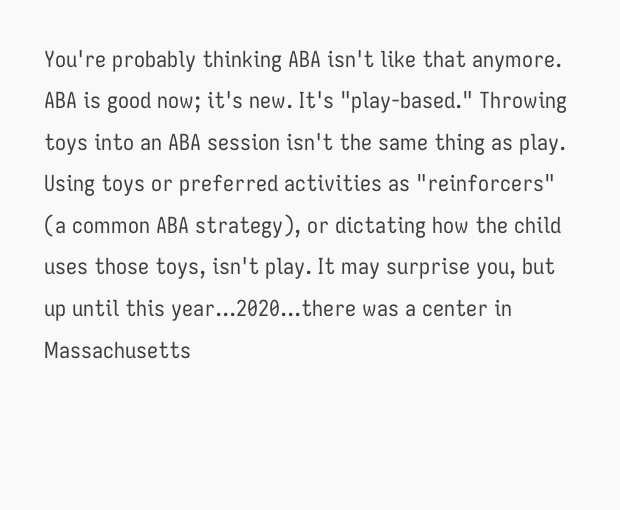You're probably thinking ABA isn't like that anymore. ABA is good now; it's new. It's "play-based." Throwing toys into an ABA session isn't the same thing as play. Using toys or preferred activities as "reinforcers" (a common ABA strategy), or dictating how the child uses those toys, isn't play. It may surprise you, but up until this year...2020...there was a center in Massachusetts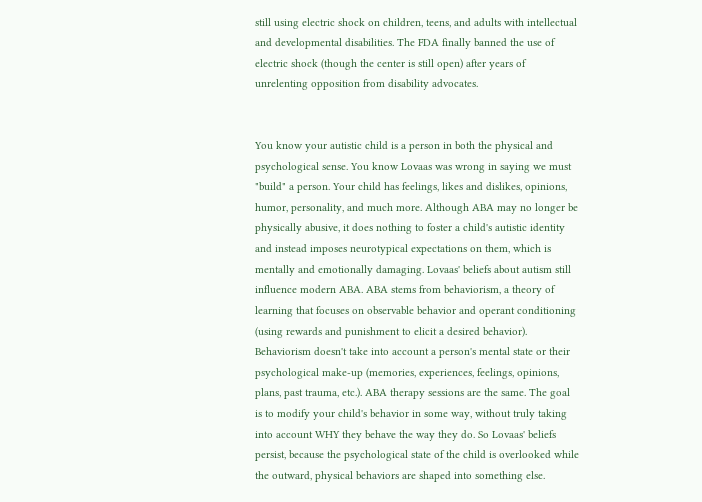still using electric shock on children, teens, and adults with intellectual and developmental disabilities. The FDA finally banned the use of electric shock (though the center is still open) after years of unrelenting opposition from disability advocates.


You know your autistic child is a person in both the physical and psychological sense. You know Lovaas was wrong in saying we must "build" a person. Your child has feelings, likes and dislikes, opinions, humor, personality, and much more. Although ABA may no longer be physically abusive, it does nothing to foster a child's autistic identity and instead imposes neurotypical expectations on them, which is mentally and emotionally damaging. Lovaas' beliefs about autism still influence modern ABA. ABA stems from behaviorism, a theory of learning that focuses on observable behavior and operant conditioning (using rewards and punishment to elicit a desired behavior). Behaviorism doesn't take into account a person's mental state or their psychological make-up (memories, experiences, feelings, opinions, plans, past trauma, etc.). ABA therapy sessions are the same. The goal is to modify your child's behavior in some way, without truly taking into account WHY they behave the way they do. So Lovaas' beliefs persist, because the psychological state of the child is overlooked while the outward, physical behaviors are shaped into something else.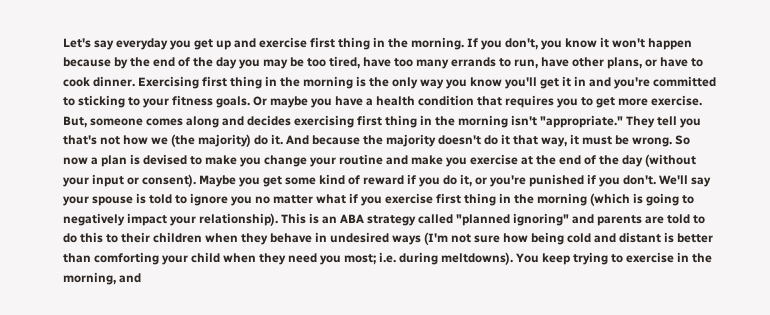Let's say everyday you get up and exercise first thing in the morning. If you don't, you know it won't happen because by the end of the day you may be too tired, have too many errands to run, have other plans, or have to cook dinner. Exercising first thing in the morning is the only way you know you'll get it in and you're committed to sticking to your fitness goals. Or maybe you have a health condition that requires you to get more exercise. But, someone comes along and decides exercising first thing in the morning isn't "appropriate." They tell you that's not how we (the majority) do it. And because the majority doesn't do it that way, it must be wrong. So now a plan is devised to make you change your routine and make you exercise at the end of the day (without your input or consent). Maybe you get some kind of reward if you do it, or you're punished if you don't. We'll say your spouse is told to ignore you no matter what if you exercise first thing in the morning (which is going to negatively impact your relationship). This is an ABA strategy called "planned ignoring" and parents are told to do this to their children when they behave in undesired ways (I'm not sure how being cold and distant is better than comforting your child when they need you most; i.e. during meltdowns). You keep trying to exercise in the morning, and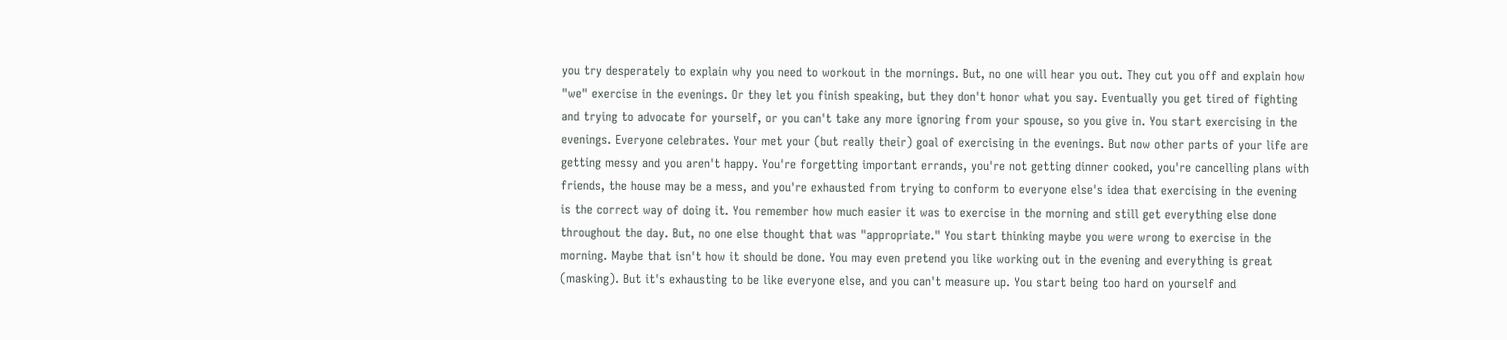you try desperately to explain why you need to workout in the mornings. But, no one will hear you out. They cut you off and explain how "we" exercise in the evenings. Or they let you finish speaking, but they don't honor what you say. Eventually you get tired of fighting and trying to advocate for yourself, or you can't take any more ignoring from your spouse, so you give in. You start exercising in the evenings. Everyone celebrates. Your met your (but really their) goal of exercising in the evenings. But now other parts of your life are getting messy and you aren't happy. You're forgetting important errands, you're not getting dinner cooked, you're cancelling plans with friends, the house may be a mess, and you're exhausted from trying to conform to everyone else's idea that exercising in the evening is the correct way of doing it. You remember how much easier it was to exercise in the morning and still get everything else done throughout the day. But, no one else thought that was "appropriate." You start thinking maybe you were wrong to exercise in the morning. Maybe that isn't how it should be done. You may even pretend you like working out in the evening and everything is great (masking). But it's exhausting to be like everyone else, and you can't measure up. You start being too hard on yourself and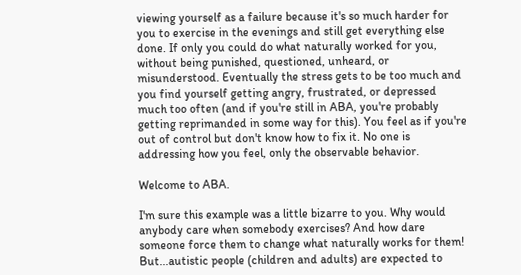viewing yourself as a failure because it's so much harder for you to exercise in the evenings and still get everything else done. If only you could do what naturally worked for you, without being punished, questioned, unheard, or misunderstood. Eventually the stress gets to be too much and you find yourself getting angry, frustrated, or depressed much too often (and if you're still in ABA, you're probably getting reprimanded in some way for this). You feel as if you're out of control but don't know how to fix it. No one is addressing how you feel, only the observable behavior.

Welcome to ABA.

I'm sure this example was a little bizarre to you. Why would anybody care when somebody exercises? And how dare someone force them to change what naturally works for them! But...autistic people (children and adults) are expected to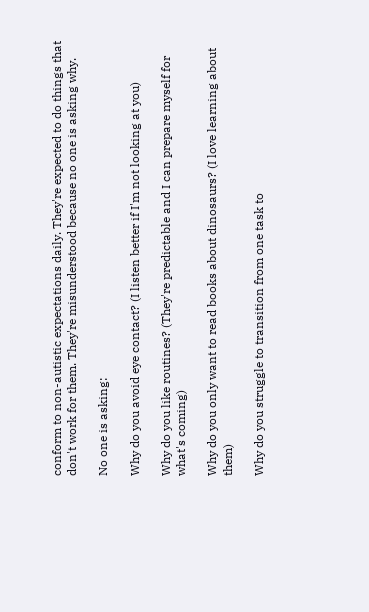conform to non-autistic expectations daily. They're expected to do things that don't work for them. They're misunderstood because no one is asking why.

No one is asking:

Why do you avoid eye contact? (I listen better if I'm not looking at you)

Why do you like routines? (They're predictable and I can prepare myself for what's coming)

Why do you only want to read books about dinosaurs? (I love learning about them)

Why do you struggle to transition from one task to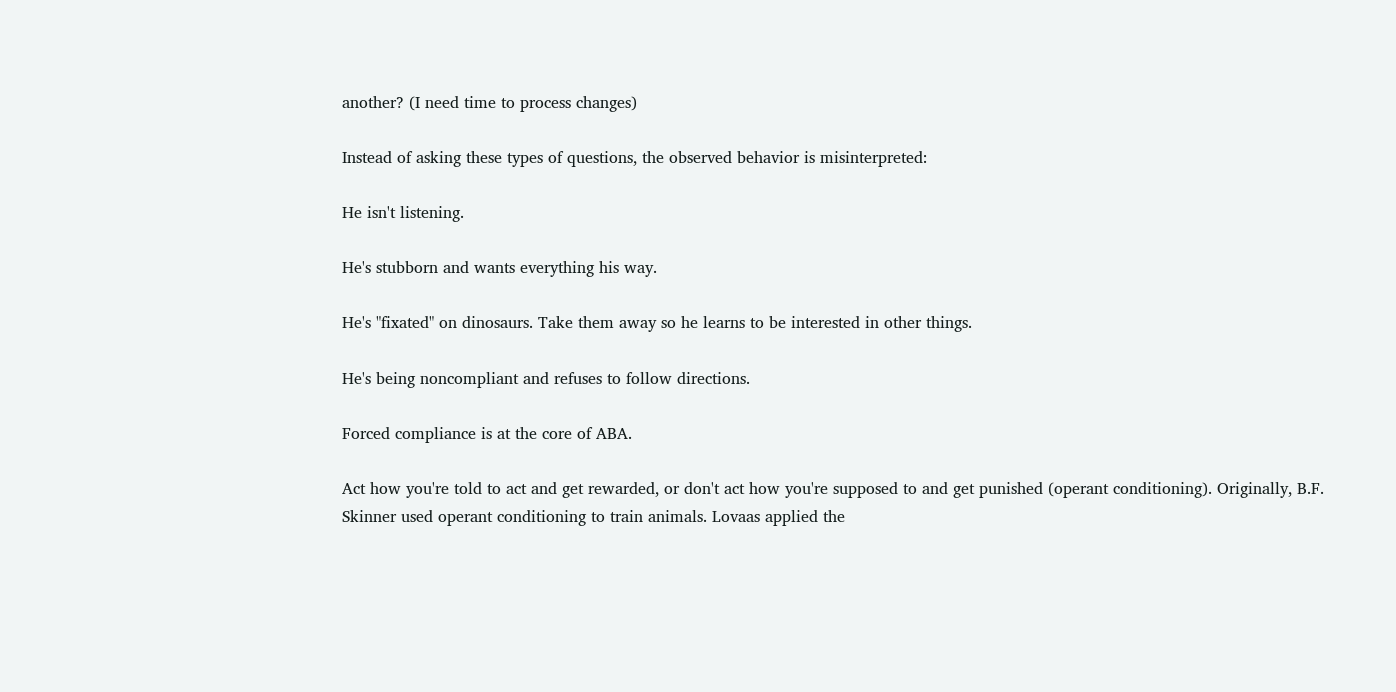another? (I need time to process changes)

Instead of asking these types of questions, the observed behavior is misinterpreted:

He isn't listening.

He's stubborn and wants everything his way.

He's "fixated" on dinosaurs. Take them away so he learns to be interested in other things.

He's being noncompliant and refuses to follow directions.

Forced compliance is at the core of ABA.

Act how you're told to act and get rewarded, or don't act how you're supposed to and get punished (operant conditioning). Originally, B.F. Skinner used operant conditioning to train animals. Lovaas applied the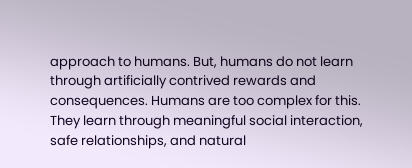approach to humans. But, humans do not learn through artificially contrived rewards and consequences. Humans are too complex for this. They learn through meaningful social interaction, safe relationships, and natural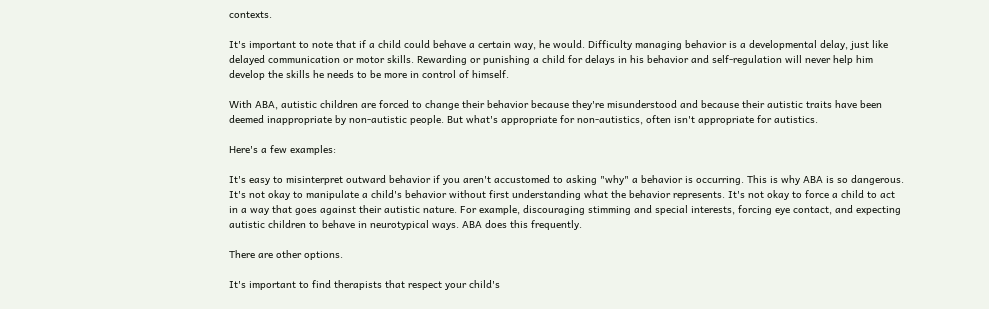contexts.

It's important to note that if a child could behave a certain way, he would. Difficulty managing behavior is a developmental delay, just like delayed communication or motor skills. Rewarding or punishing a child for delays in his behavior and self-regulation will never help him develop the skills he needs to be more in control of himself.

With ABA, autistic children are forced to change their behavior because they're misunderstood and because their autistic traits have been deemed inappropriate by non-autistic people. But what's appropriate for non-autistics, often isn't appropriate for autistics.

Here's a few examples:

It's easy to misinterpret outward behavior if you aren't accustomed to asking "why" a behavior is occurring. This is why ABA is so dangerous. It's not okay to manipulate a child's behavior without first understanding what the behavior represents. It's not okay to force a child to act in a way that goes against their autistic nature. For example, discouraging stimming and special interests, forcing eye contact, and expecting autistic children to behave in neurotypical ways. ABA does this frequently.

There are other options.

It's important to find therapists that respect your child's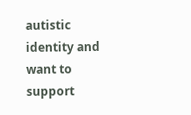autistic identity and want to support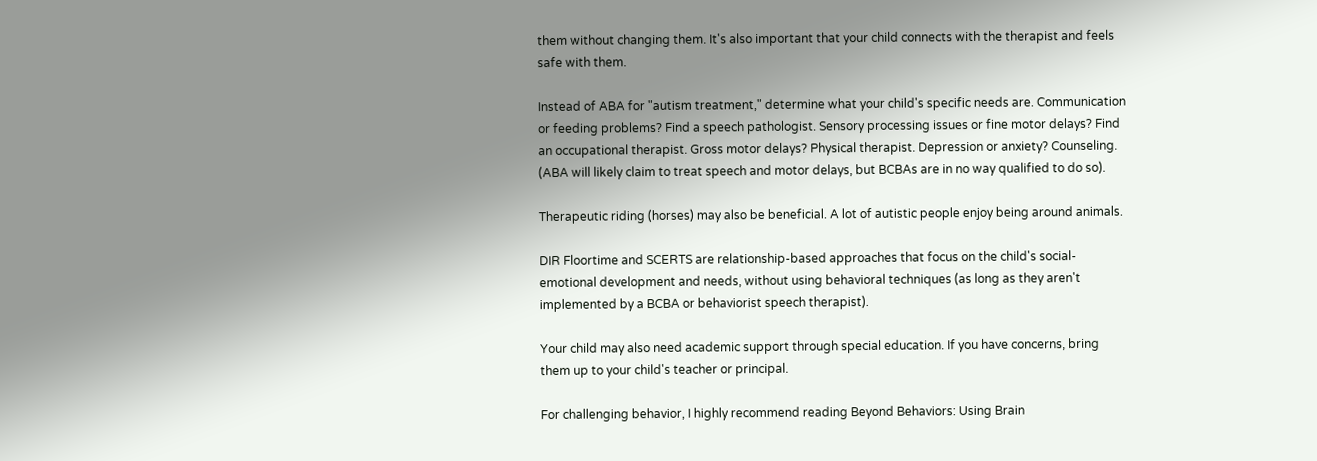them without changing them. It's also important that your child connects with the therapist and feels safe with them.

Instead of ABA for "autism treatment," determine what your child's specific needs are. Communication or feeding problems? Find a speech pathologist. Sensory processing issues or fine motor delays? Find an occupational therapist. Gross motor delays? Physical therapist. Depression or anxiety? Counseling. (ABA will likely claim to treat speech and motor delays, but BCBAs are in no way qualified to do so).

Therapeutic riding (horses) may also be beneficial. A lot of autistic people enjoy being around animals.

DIR Floortime and SCERTS are relationship-based approaches that focus on the child's social-emotional development and needs, without using behavioral techniques (as long as they aren't implemented by a BCBA or behaviorist speech therapist).

Your child may also need academic support through special education. If you have concerns, bring them up to your child's teacher or principal.

For challenging behavior, I highly recommend reading Beyond Behaviors: Using Brain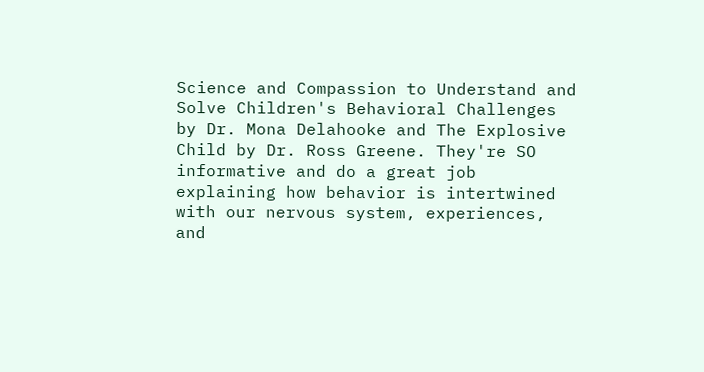Science and Compassion to Understand and Solve Children's Behavioral Challenges by Dr. Mona Delahooke and The Explosive Child by Dr. Ross Greene. They're SO informative and do a great job explaining how behavior is intertwined with our nervous system, experiences, and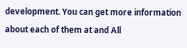development. You can get more information about each of them at and All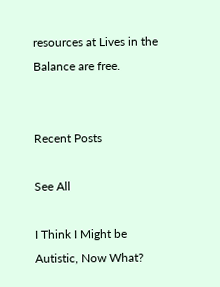resources at Lives in the Balance are free.


Recent Posts

See All

I Think I Might be Autistic, Now What?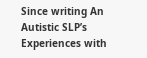Since writing An Autistic SLP’s Experiences with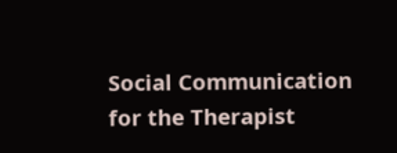Social Communication for the Therapist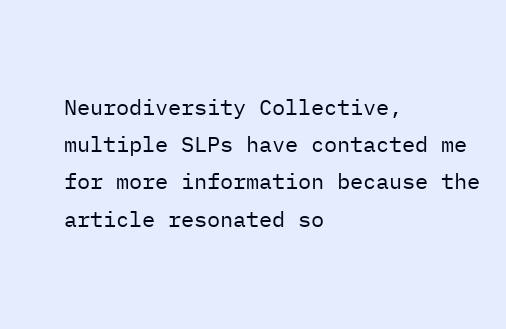Neurodiversity Collective, multiple SLPs have contacted me for more information because the article resonated so